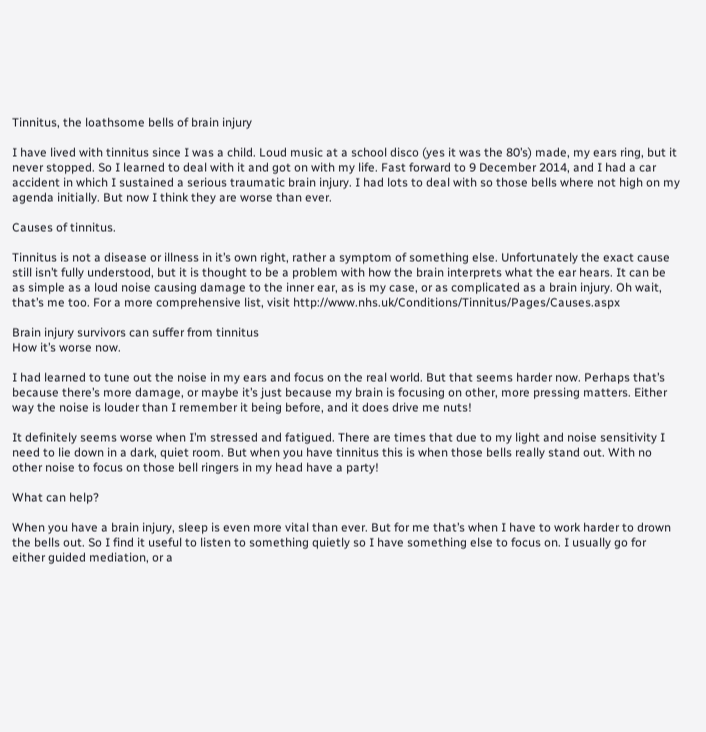Tinnitus, the loathsome bells of brain injury

I have lived with tinnitus since I was a child. Loud music at a school disco (yes it was the 80’s) made, my ears ring, but it never stopped. So I learned to deal with it and got on with my life. Fast forward to 9 December 2014, and I had a car accident in which I sustained a serious traumatic brain injury. I had lots to deal with so those bells where not high on my agenda initially. But now I think they are worse than ever.

Causes of tinnitus.

Tinnitus is not a disease or illness in it’s own right, rather a symptom of something else. Unfortunately the exact cause still isn’t fully understood, but it is thought to be a problem with how the brain interprets what the ear hears. It can be as simple as a loud noise causing damage to the inner ear, as is my case, or as complicated as a brain injury. Oh wait, that’s me too. For a more comprehensive list, visit http://www.nhs.uk/Conditions/Tinnitus/Pages/Causes.aspx

Brain injury survivors can suffer from tinnitus
How it’s worse now.

I had learned to tune out the noise in my ears and focus on the real world. But that seems harder now. Perhaps that’s because there’s more damage, or maybe it’s just because my brain is focusing on other, more pressing matters. Either way the noise is louder than I remember it being before, and it does drive me nuts!

It definitely seems worse when I’m stressed and fatigued. There are times that due to my light and noise sensitivity I need to lie down in a dark, quiet room. But when you have tinnitus this is when those bells really stand out. With no other noise to focus on those bell ringers in my head have a party!

What can help?

When you have a brain injury, sleep is even more vital than ever. But for me that’s when I have to work harder to drown the bells out. So I find it useful to listen to something quietly so I have something else to focus on. I usually go for either guided mediation, or a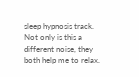sleep hypnosis track. Not only is this a different noise, they both help me to relax.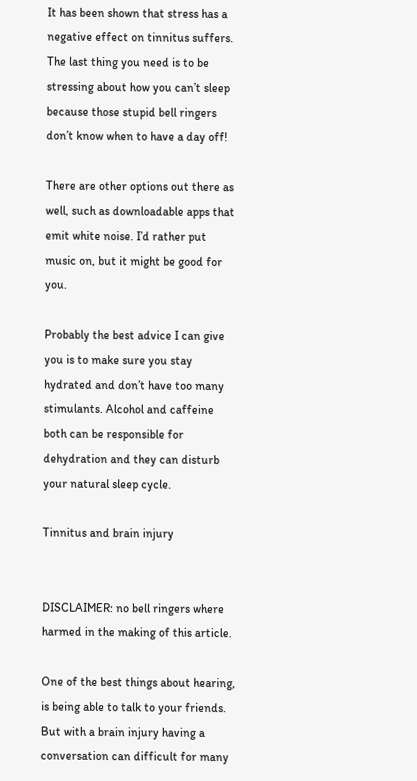It has been shown that stress has a negative effect on tinnitus suffers. The last thing you need is to be stressing about how you can’t sleep because those stupid bell ringers don’t know when to have a day off!

There are other options out there as well, such as downloadable apps that emit white noise. I’d rather put music on, but it might be good for you.

Probably the best advice I can give you is to make sure you stay hydrated and don’t have too many stimulants. Alcohol and caffeine both can be responsible for dehydration and they can disturb your natural sleep cycle.

Tinnitus and brain injury


DISCLAIMER: no bell ringers where harmed in the making of this article.

One of the best things about hearing, is being able to talk to your friends. But with a brain injury having a conversation can difficult for many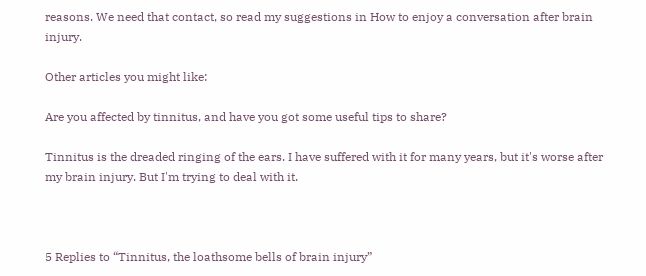reasons. We need that contact, so read my suggestions in How to enjoy a conversation after brain injury.

Other articles you might like:

Are you affected by tinnitus, and have you got some useful tips to share?

Tinnitus is the dreaded ringing of the ears. I have suffered with it for many years, but it's worse after my brain injury. But I'm trying to deal with it.



5 Replies to “Tinnitus, the loathsome bells of brain injury”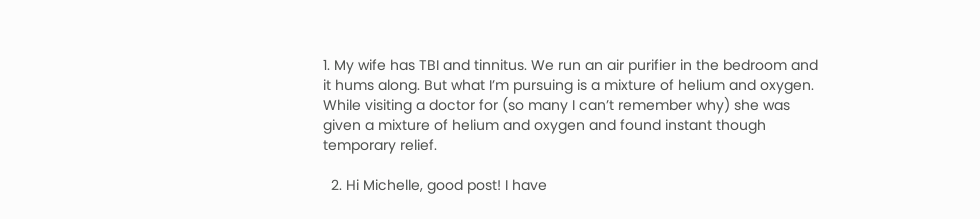1. My wife has TBI and tinnitus. We run an air purifier in the bedroom and it hums along. But what I’m pursuing is a mixture of helium and oxygen. While visiting a doctor for (so many I can’t remember why) she was given a mixture of helium and oxygen and found instant though temporary relief.

  2. Hi Michelle, good post! I have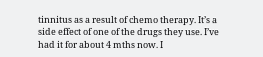tinnitus as a result of chemo therapy. It’s a side effect of one of the drugs they use. I’ve had it for about 4 mths now. I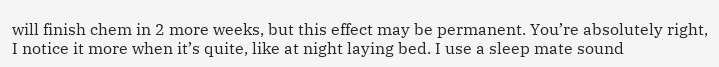will finish chem in 2 more weeks, but this effect may be permanent. You’re absolutely right, I notice it more when it’s quite, like at night laying bed. I use a sleep mate sound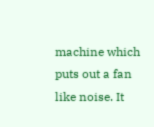machine which puts out a fan like noise. It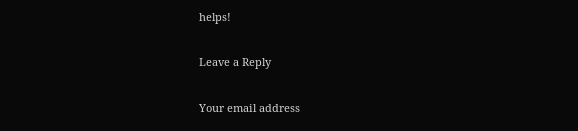helps!

Leave a Reply

Your email address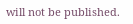will not be published.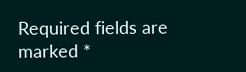Required fields are marked *